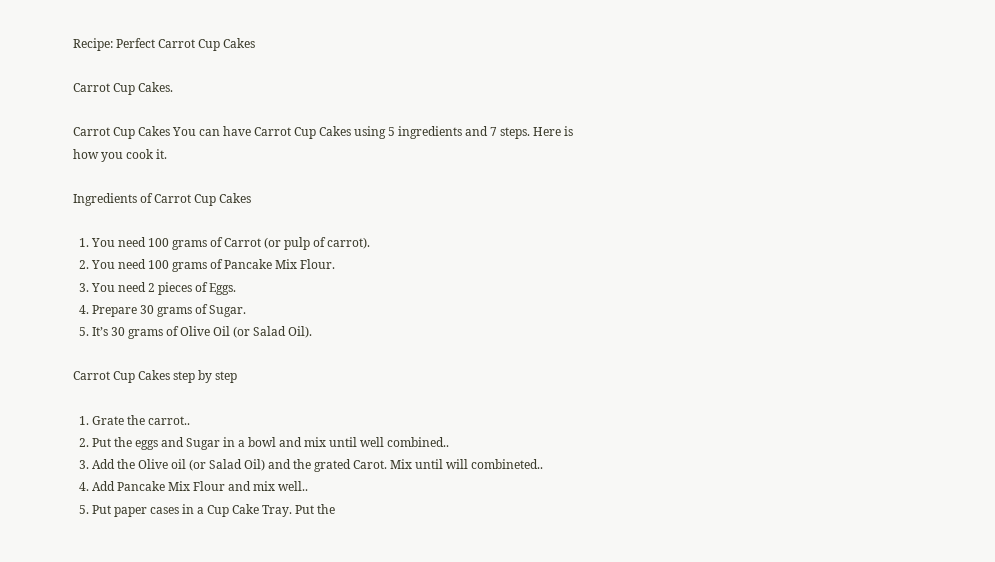Recipe: Perfect Carrot Cup Cakes

Carrot Cup Cakes.

Carrot Cup Cakes You can have Carrot Cup Cakes using 5 ingredients and 7 steps. Here is how you cook it.

Ingredients of Carrot Cup Cakes

  1. You need 100 grams of Carrot (or pulp of carrot).
  2. You need 100 grams of Pancake Mix Flour.
  3. You need 2 pieces of Eggs.
  4. Prepare 30 grams of Sugar.
  5. It’s 30 grams of Olive Oil (or Salad Oil).

Carrot Cup Cakes step by step

  1. Grate the carrot..
  2. Put the eggs and Sugar in a bowl and mix until well combined..
  3. Add the Olive oil (or Salad Oil) and the grated Carot. Mix until will combineted..
  4. Add Pancake Mix Flour and mix well..
  5. Put paper cases in a Cup Cake Tray. Put the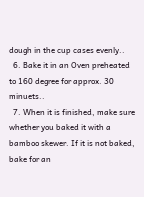dough in the cup cases evenly..
  6. Bake it in an Oven preheated to 160 degree for approx. 30 minuets..
  7. When it is finished, make sure whether you baked it with a bamboo skewer. If it is not baked, bake for an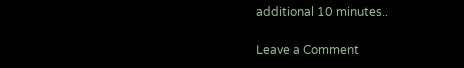additional 10 minutes..

Leave a Comment